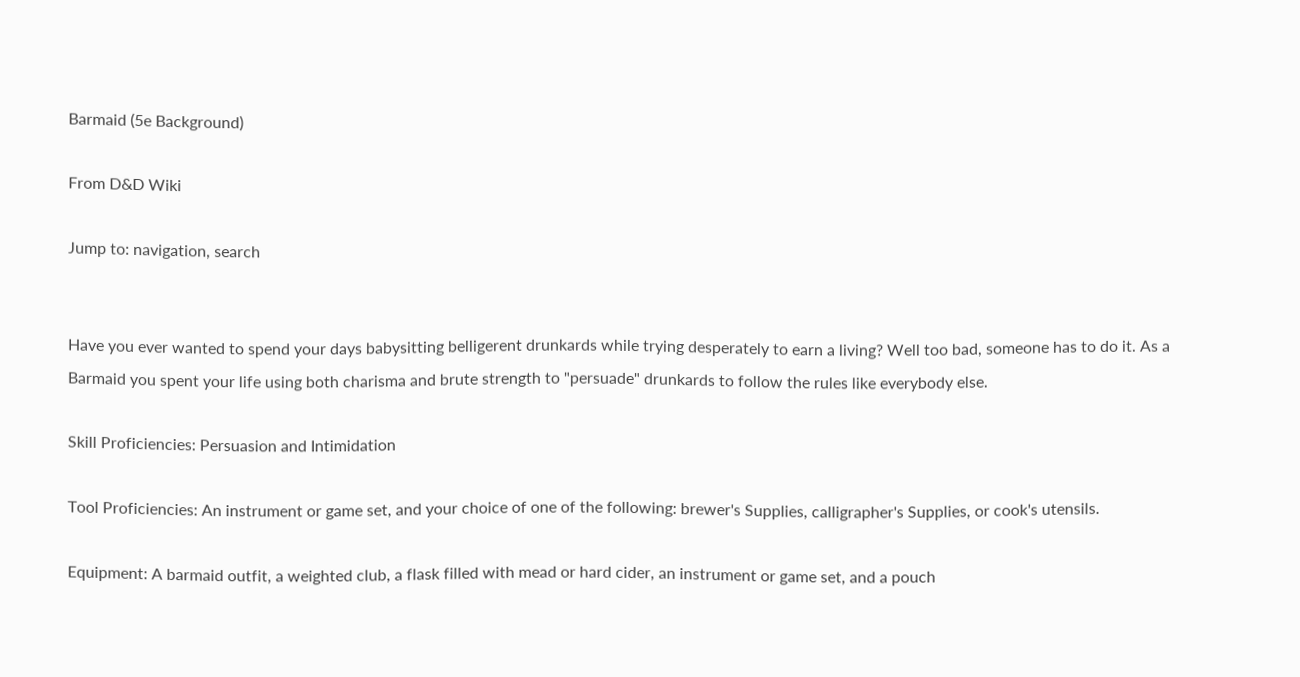Barmaid (5e Background)

From D&D Wiki

Jump to: navigation, search


Have you ever wanted to spend your days babysitting belligerent drunkards while trying desperately to earn a living? Well too bad, someone has to do it. As a Barmaid you spent your life using both charisma and brute strength to "persuade" drunkards to follow the rules like everybody else.

Skill Proficiencies: Persuasion and Intimidation

Tool Proficiencies: An instrument or game set, and your choice of one of the following: brewer's Supplies, calligrapher's Supplies, or cook's utensils.

Equipment: A barmaid outfit, a weighted club, a flask filled with mead or hard cider, an instrument or game set, and a pouch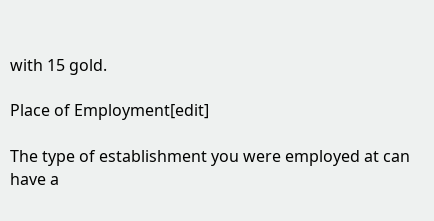with 15 gold.

Place of Employment[edit]

The type of establishment you were employed at can have a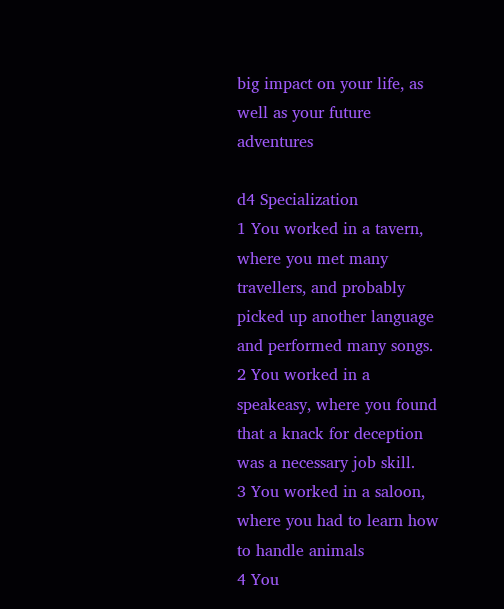big impact on your life, as well as your future adventures

d4 Specialization
1 You worked in a tavern, where you met many travellers, and probably picked up another language and performed many songs.
2 You worked in a speakeasy, where you found that a knack for deception was a necessary job skill.
3 You worked in a saloon, where you had to learn how to handle animals
4 You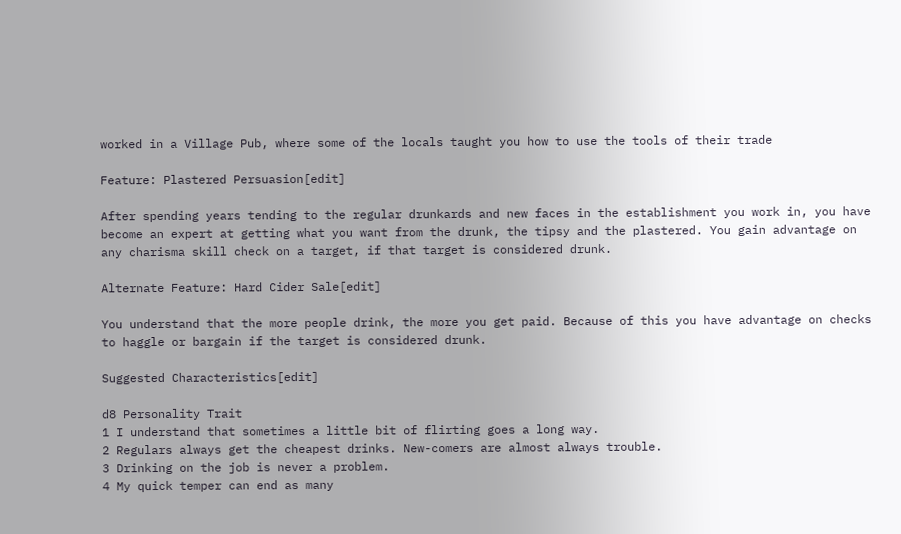worked in a Village Pub, where some of the locals taught you how to use the tools of their trade

Feature: Plastered Persuasion[edit]

After spending years tending to the regular drunkards and new faces in the establishment you work in, you have become an expert at getting what you want from the drunk, the tipsy and the plastered. You gain advantage on any charisma skill check on a target, if that target is considered drunk.

Alternate Feature: Hard Cider Sale[edit]

You understand that the more people drink, the more you get paid. Because of this you have advantage on checks to haggle or bargain if the target is considered drunk.

Suggested Characteristics[edit]

d8 Personality Trait
1 I understand that sometimes a little bit of flirting goes a long way.
2 Regulars always get the cheapest drinks. New-comers are almost always trouble.
3 Drinking on the job is never a problem.
4 My quick temper can end as many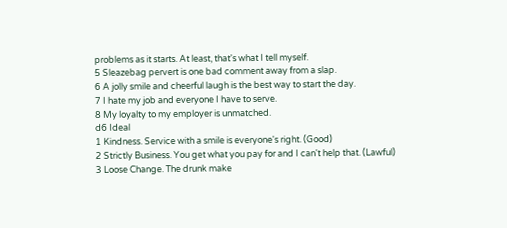problems as it starts. At least, that's what I tell myself.
5 Sleazebag pervert is one bad comment away from a slap.
6 A jolly smile and cheerful laugh is the best way to start the day.
7 I hate my job and everyone I have to serve.
8 My loyalty to my employer is unmatched.
d6 Ideal
1 Kindness. Service with a smile is everyone's right. (Good)
2 Strictly Business. You get what you pay for and I can't help that. (Lawful)
3 Loose Change. The drunk make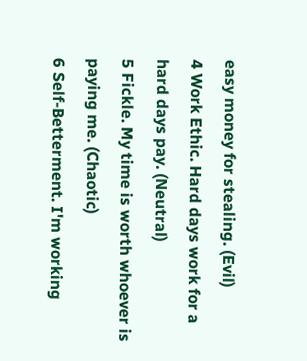easy money for stealing. (Evil)
4 Work Ethic. Hard days work for a hard days pay. (Neutral)
5 Fickle. My time is worth whoever is paying me. (Chaotic)
6 Self-Betterment. I'm working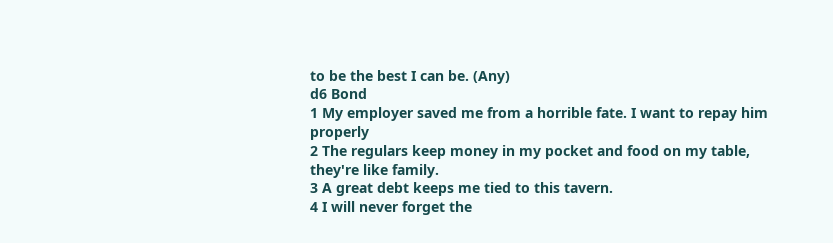to be the best I can be. (Any)
d6 Bond
1 My employer saved me from a horrible fate. I want to repay him properly
2 The regulars keep money in my pocket and food on my table, they're like family.
3 A great debt keeps me tied to this tavern.
4 I will never forget the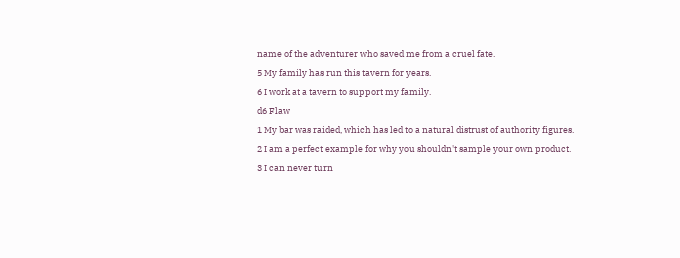name of the adventurer who saved me from a cruel fate.
5 My family has run this tavern for years.
6 I work at a tavern to support my family.
d6 Flaw
1 My bar was raided, which has led to a natural distrust of authority figures.
2 I am a perfect example for why you shouldn't sample your own product.
3 I can never turn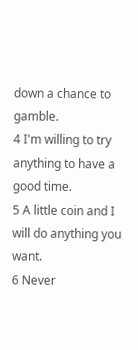down a chance to gamble.
4 I'm willing to try anything to have a good time.
5 A little coin and I will do anything you want.
6 Never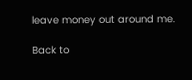leave money out around me.

Back to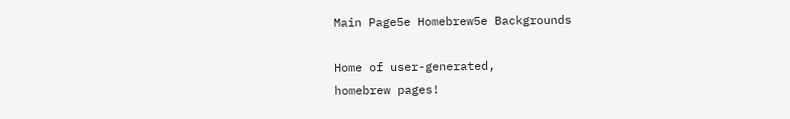Main Page5e Homebrew5e Backgrounds

Home of user-generated,
homebrew pages!